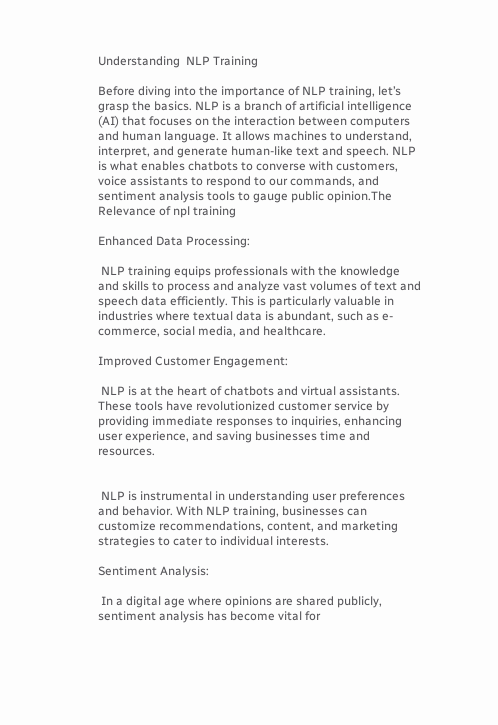Understanding  NLP Training

Before diving into the importance of NLP training, let’s grasp the basics. NLP is a branch of artificial intelligence (AI) that focuses on the interaction between computers and human language. It allows machines to understand, interpret, and generate human-like text and speech. NLP is what enables chatbots to converse with customers, voice assistants to respond to our commands, and sentiment analysis tools to gauge public opinion.The Relevance of npl training

Enhanced Data Processing:

 NLP training equips professionals with the knowledge and skills to process and analyze vast volumes of text and speech data efficiently. This is particularly valuable in industries where textual data is abundant, such as e-commerce, social media, and healthcare.

Improved Customer Engagement:

 NLP is at the heart of chatbots and virtual assistants. These tools have revolutionized customer service by providing immediate responses to inquiries, enhancing user experience, and saving businesses time and resources.


 NLP is instrumental in understanding user preferences and behavior. With NLP training, businesses can customize recommendations, content, and marketing strategies to cater to individual interests.

Sentiment Analysis:

 In a digital age where opinions are shared publicly, sentiment analysis has become vital for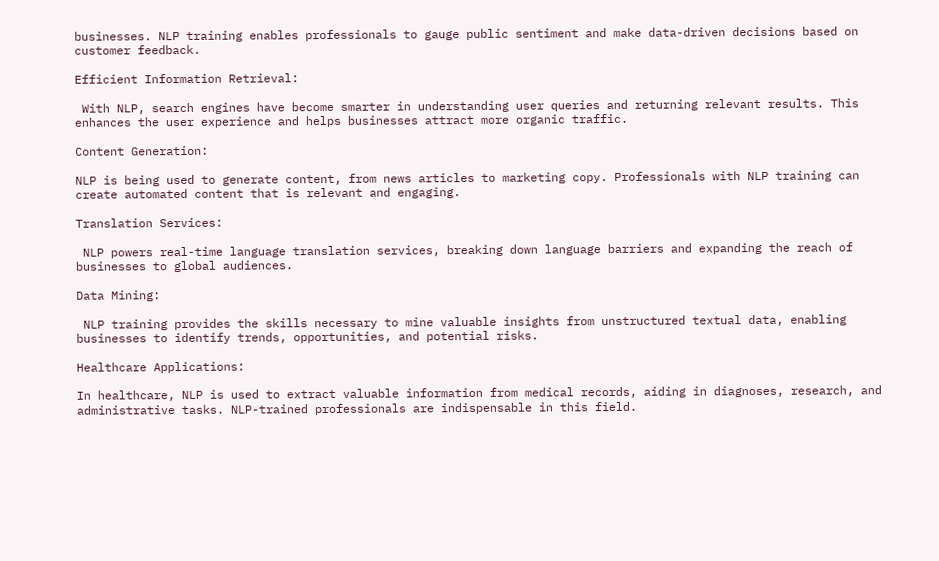businesses. NLP training enables professionals to gauge public sentiment and make data-driven decisions based on customer feedback.

Efficient Information Retrieval:

 With NLP, search engines have become smarter in understanding user queries and returning relevant results. This enhances the user experience and helps businesses attract more organic traffic.

Content Generation:

NLP is being used to generate content, from news articles to marketing copy. Professionals with NLP training can create automated content that is relevant and engaging.

Translation Services:

 NLP powers real-time language translation services, breaking down language barriers and expanding the reach of businesses to global audiences.

Data Mining:

 NLP training provides the skills necessary to mine valuable insights from unstructured textual data, enabling businesses to identify trends, opportunities, and potential risks.

Healthcare Applications:

In healthcare, NLP is used to extract valuable information from medical records, aiding in diagnoses, research, and administrative tasks. NLP-trained professionals are indispensable in this field.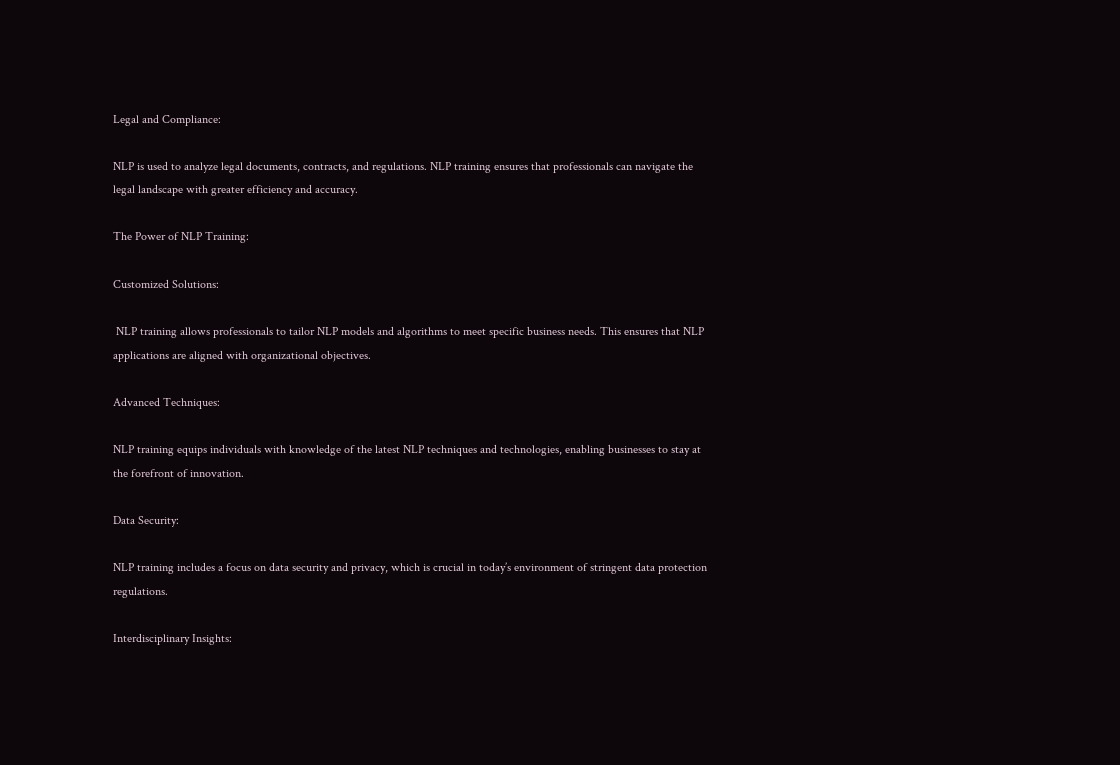Legal and Compliance:

NLP is used to analyze legal documents, contracts, and regulations. NLP training ensures that professionals can navigate the legal landscape with greater efficiency and accuracy.

The Power of NLP Training:

Customized Solutions:

 NLP training allows professionals to tailor NLP models and algorithms to meet specific business needs. This ensures that NLP applications are aligned with organizational objectives.

Advanced Techniques:

NLP training equips individuals with knowledge of the latest NLP techniques and technologies, enabling businesses to stay at the forefront of innovation.

Data Security:

NLP training includes a focus on data security and privacy, which is crucial in today’s environment of stringent data protection regulations.

Interdisciplinary Insights: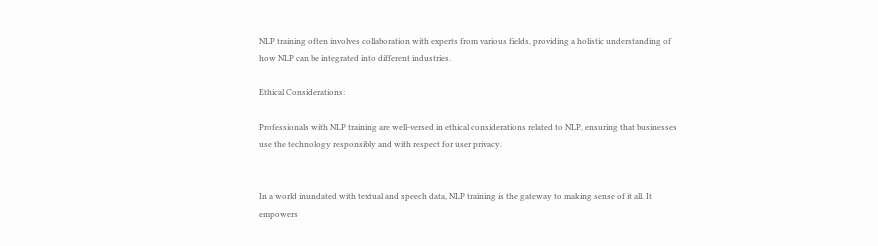NLP training often involves collaboration with experts from various fields, providing a holistic understanding of how NLP can be integrated into different industries.

Ethical Considerations:

Professionals with NLP training are well-versed in ethical considerations related to NLP, ensuring that businesses use the technology responsibly and with respect for user privacy.


In a world inundated with textual and speech data, NLP training is the gateway to making sense of it all. It empowers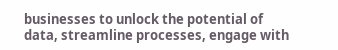businesses to unlock the potential of data, streamline processes, engage with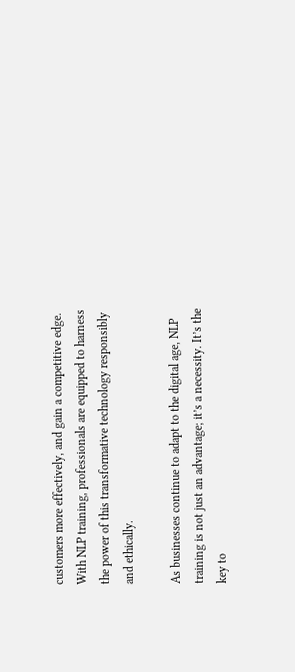customers more effectively, and gain a competitive edge. With NLP training, professionals are equipped to harness the power of this transformative technology responsibly and ethically.

As businesses continue to adapt to the digital age, NLP training is not just an advantage; it’s a necessity. It’s the key to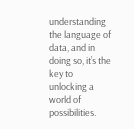understanding the language of data, and in doing so, it’s the key to unlocking a world of possibilities.